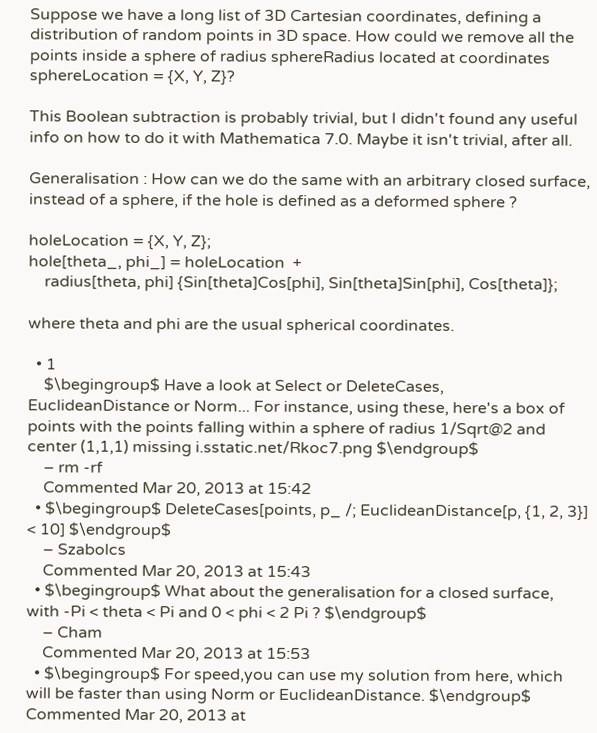Suppose we have a long list of 3D Cartesian coordinates, defining a distribution of random points in 3D space. How could we remove all the points inside a sphere of radius sphereRadius located at coordinates sphereLocation = {X, Y, Z}?

This Boolean subtraction is probably trivial, but I didn't found any useful info on how to do it with Mathematica 7.0. Maybe it isn't trivial, after all.

Generalisation : How can we do the same with an arbitrary closed surface, instead of a sphere, if the hole is defined as a deformed sphere ?

holeLocation = {X, Y, Z};
hole[theta_, phi_] = holeLocation  +
    radius[theta, phi] {Sin[theta]Cos[phi], Sin[theta]Sin[phi], Cos[theta]};

where theta and phi are the usual spherical coordinates.

  • 1
    $\begingroup$ Have a look at Select or DeleteCases, EuclideanDistance or Norm... For instance, using these, here's a box of points with the points falling within a sphere of radius 1/Sqrt@2 and center (1,1,1) missing i.sstatic.net/Rkoc7.png $\endgroup$
    – rm -rf
    Commented Mar 20, 2013 at 15:42
  • $\begingroup$ DeleteCases[points, p_ /; EuclideanDistance[p, {1, 2, 3}] < 10] $\endgroup$
    – Szabolcs
    Commented Mar 20, 2013 at 15:43
  • $\begingroup$ What about the generalisation for a closed surface, with -Pi < theta < Pi and 0 < phi < 2 Pi ? $\endgroup$
    – Cham
    Commented Mar 20, 2013 at 15:53
  • $\begingroup$ For speed,you can use my solution from here, which will be faster than using Norm or EuclideanDistance. $\endgroup$ Commented Mar 20, 2013 at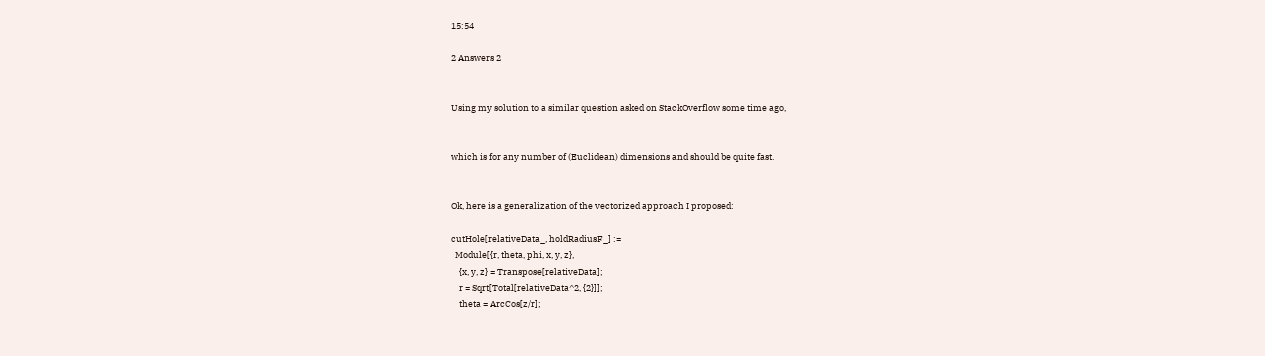15:54

2 Answers 2


Using my solution to a similar question asked on StackOverflow some time ago,


which is for any number of (Euclidean) dimensions and should be quite fast.


Ok, here is a generalization of the vectorized approach I proposed:

cutHole[relativeData_, holdRadiusF_] :=
  Module[{r, theta, phi, x, y, z},
    {x, y, z} = Transpose[relativeData];
    r = Sqrt[Total[relativeData^2, {2}]];
    theta = ArcCos[z/r];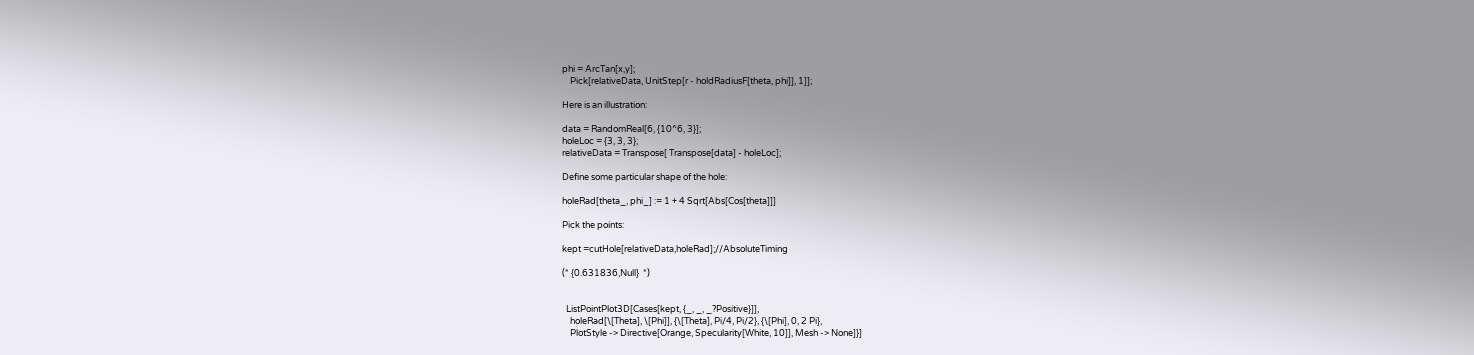phi = ArcTan[x,y];
    Pick[relativeData, UnitStep[r - holdRadiusF[theta, phi]], 1]];

Here is an illustration:

data = RandomReal[6, {10^6, 3}];
holeLoc = {3, 3, 3};
relativeData = Transpose[ Transpose[data] - holeLoc];

Define some particular shape of the hole:

holeRad[theta_, phi_] := 1 + 4 Sqrt[Abs[Cos[theta]]]

Pick the points:

kept =cutHole[relativeData,holeRad];//AbsoluteTiming

(* {0.631836,Null}  *)


  ListPointPlot3D[Cases[kept, {_, _, _?Positive}]],
    holeRad[\[Theta], \[Phi]], {\[Theta], Pi/4, Pi/2}, {\[Phi], 0, 2 Pi},
    PlotStyle -> Directive[Orange, Specularity[White, 10]], Mesh -> None]}]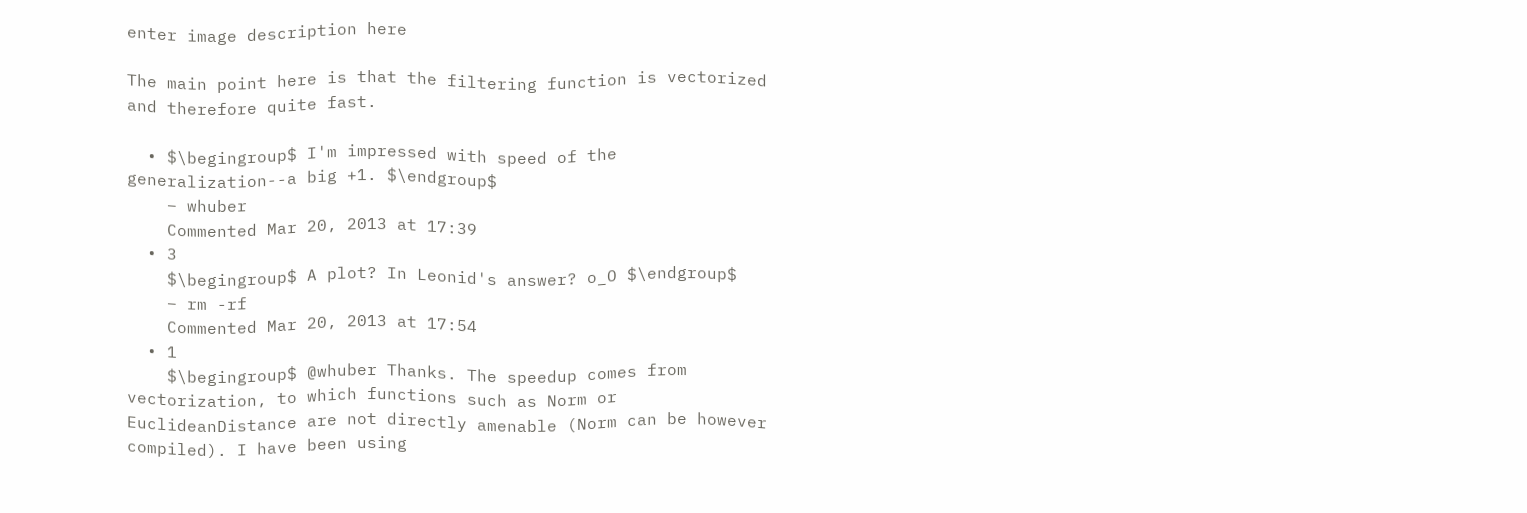enter image description here

The main point here is that the filtering function is vectorized and therefore quite fast.

  • $\begingroup$ I'm impressed with speed of the generalization--a big +1. $\endgroup$
    – whuber
    Commented Mar 20, 2013 at 17:39
  • 3
    $\begingroup$ A plot? In Leonid's answer? o_O $\endgroup$
    – rm -rf
    Commented Mar 20, 2013 at 17:54
  • 1
    $\begingroup$ @whuber Thanks. The speedup comes from vectorization, to which functions such as Norm or EuclideanDistance are not directly amenable (Norm can be however compiled). I have been using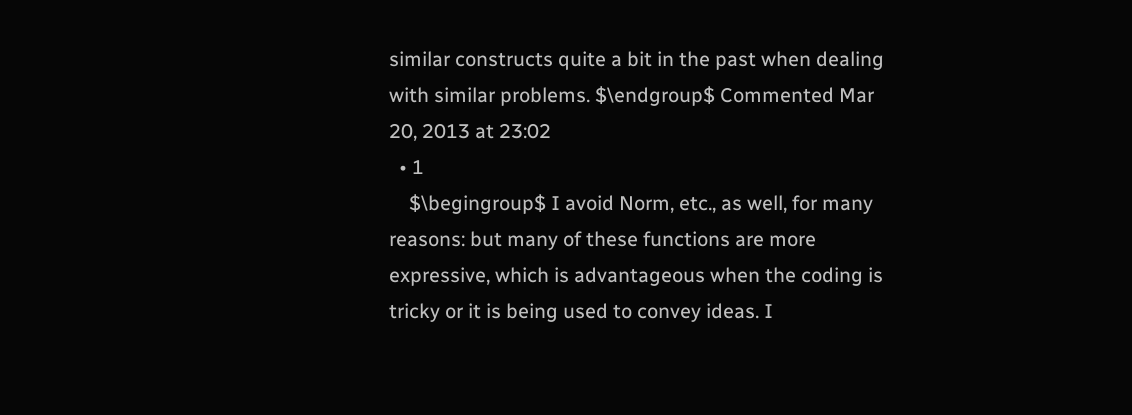similar constructs quite a bit in the past when dealing with similar problems. $\endgroup$ Commented Mar 20, 2013 at 23:02
  • 1
    $\begingroup$ I avoid Norm, etc., as well, for many reasons: but many of these functions are more expressive, which is advantageous when the coding is tricky or it is being used to convey ideas. I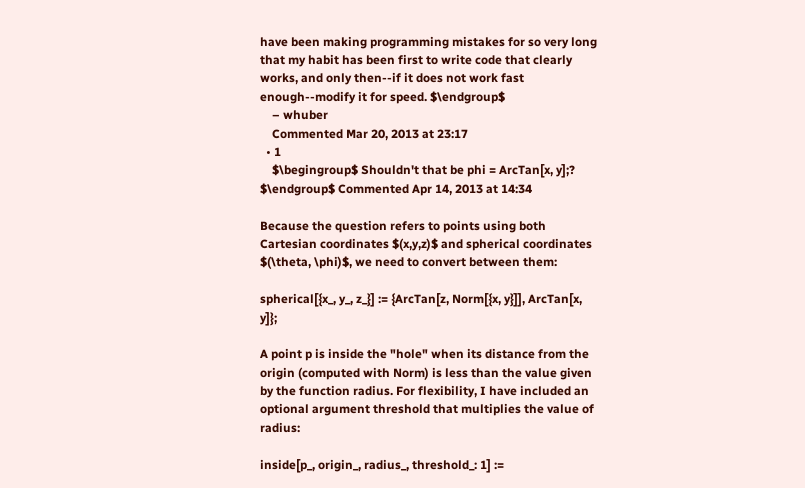have been making programming mistakes for so very long that my habit has been first to write code that clearly works, and only then--if it does not work fast enough--modify it for speed. $\endgroup$
    – whuber
    Commented Mar 20, 2013 at 23:17
  • 1
    $\begingroup$ Shouldn't that be phi = ArcTan[x, y];? $\endgroup$ Commented Apr 14, 2013 at 14:34

Because the question refers to points using both Cartesian coordinates $(x,y,z)$ and spherical coordinates $(\theta, \phi)$, we need to convert between them:

spherical[{x_, y_, z_}] := {ArcTan[z, Norm[{x, y}]], ArcTan[x, y]};

A point p is inside the "hole" when its distance from the origin (computed with Norm) is less than the value given by the function radius. For flexibility, I have included an optional argument threshold that multiplies the value of radius:

inside[p_, origin_, radius_, threshold_: 1] :=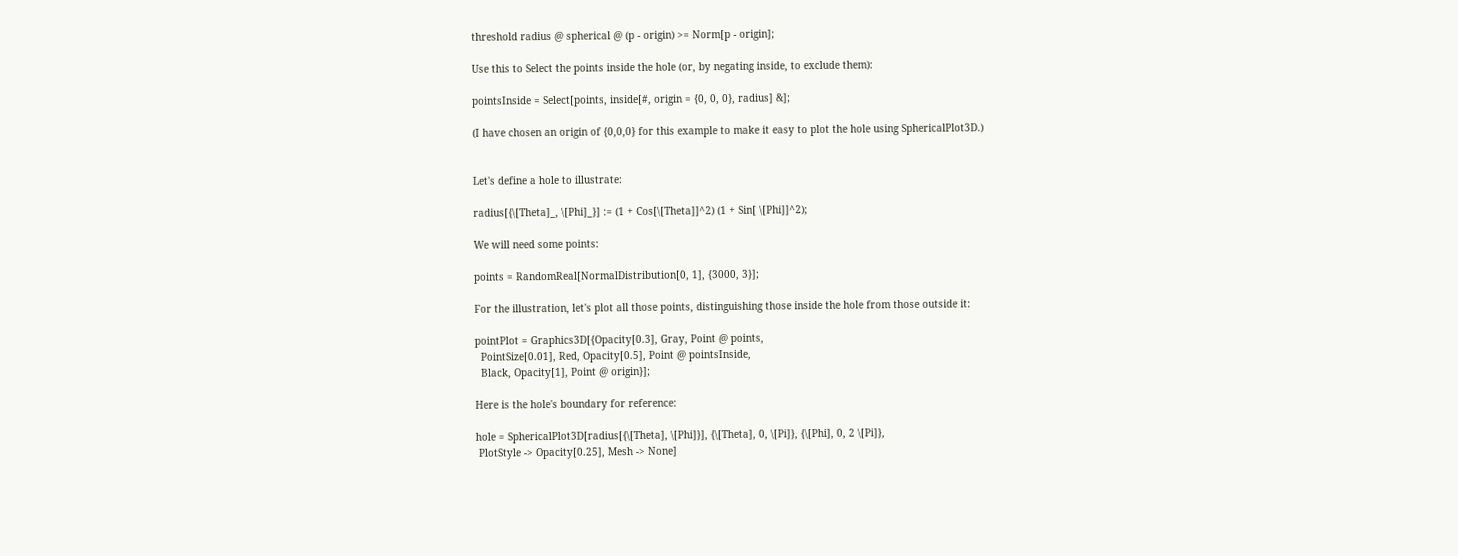threshold radius @ spherical @ (p - origin) >= Norm[p - origin];

Use this to Select the points inside the hole (or, by negating inside, to exclude them):

pointsInside = Select[points, inside[#, origin = {0, 0, 0}, radius] &];

(I have chosen an origin of {0,0,0} for this example to make it easy to plot the hole using SphericalPlot3D.)


Let's define a hole to illustrate:

radius[{\[Theta]_, \[Phi]_}] := (1 + Cos[\[Theta]]^2) (1 + Sin[ \[Phi]]^2);

We will need some points:

points = RandomReal[NormalDistribution[0, 1], {3000, 3}];

For the illustration, let's plot all those points, distinguishing those inside the hole from those outside it:

pointPlot = Graphics3D[{Opacity[0.3], Gray, Point @ points,
  PointSize[0.01], Red, Opacity[0.5], Point @ pointsInside,
  Black, Opacity[1], Point @ origin}];

Here is the hole's boundary for reference:

hole = SphericalPlot3D[radius[{\[Theta], \[Phi]}], {\[Theta], 0, \[Pi]}, {\[Phi], 0, 2 \[Pi]},
 PlotStyle -> Opacity[0.25], Mesh -> None]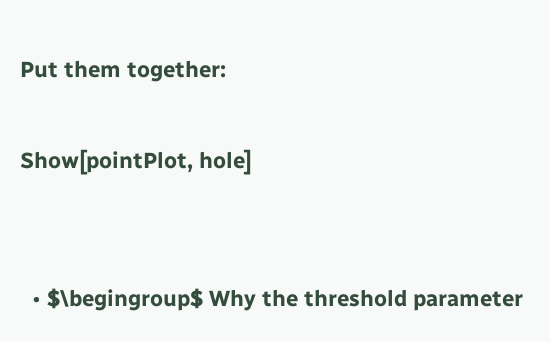Put them together:

Show[pointPlot, hole]


  • $\begingroup$ Why the threshold parameter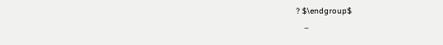? $\endgroup$
    –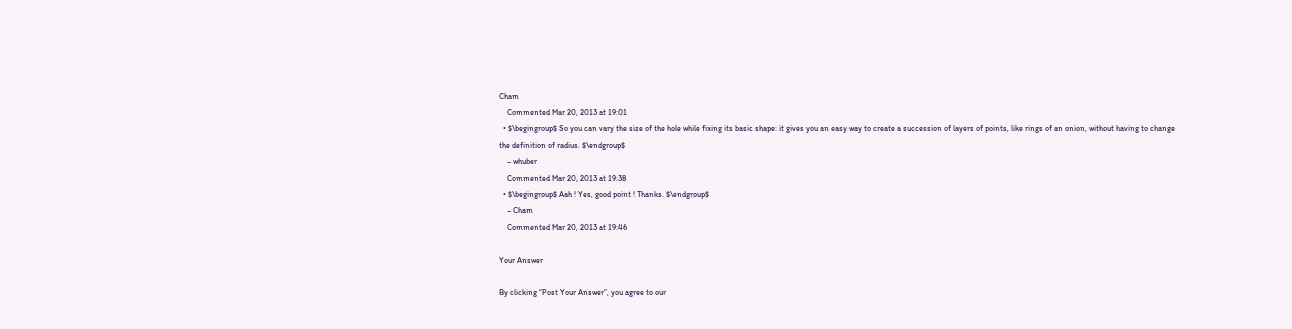Cham
    Commented Mar 20, 2013 at 19:01
  • $\begingroup$ So you can vary the size of the hole while fixing its basic shape: it gives you an easy way to create a succession of layers of points, like rings of an onion, without having to change the definition of radius. $\endgroup$
    – whuber
    Commented Mar 20, 2013 at 19:38
  • $\begingroup$ Aah ! Yes, good point ! Thanks. $\endgroup$
    – Cham
    Commented Mar 20, 2013 at 19:46

Your Answer

By clicking “Post Your Answer”, you agree to our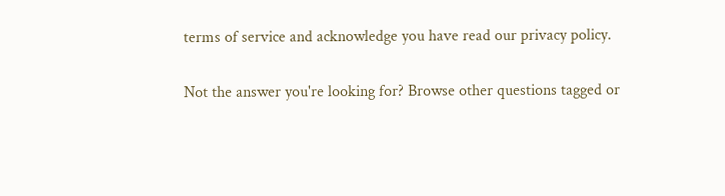terms of service and acknowledge you have read our privacy policy.

Not the answer you're looking for? Browse other questions tagged or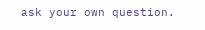ask your own question.